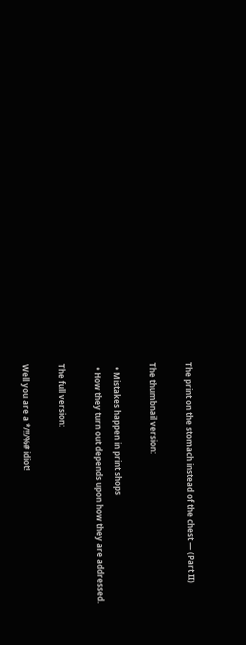The print on the stomach instead of the chest — (Part II)

The thumbnail version:

  • Mistakes happen in print shops
  • How they turn out depends upon how they are addressed.

The full version:

Well you are a */!!/%# idiot!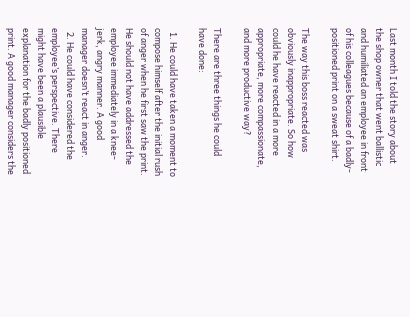Last month I told the story about the shop owner that went ballistic and humiliated an employee in front of his colleagues because of a badly-positioned print on a sweat shirt.

The way this boss reacted was obviously inappropriate. So how could he have reacted in a more appropriate, more compassionate, and more productive way?

There are three things he could have done:

  1. He could have taken a moment to compose himself after the initial rush of anger when he first saw the print. He should not have addressed the employee immediately in a knee-jerk, angry manner. A good manager doesn’t react in anger.
  2. He could have considered the employee’s perspective. There might have been a plausible explanation for the badly positioned print. A good manager considers the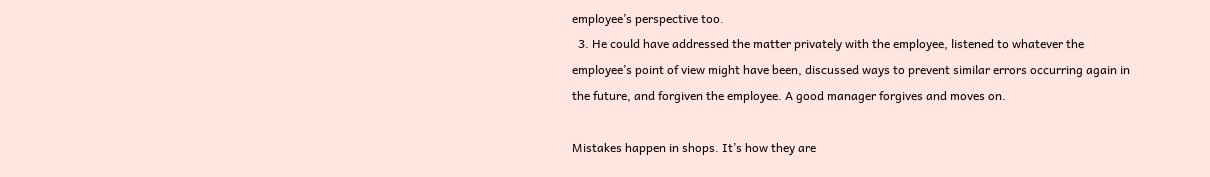employee’s perspective too.
  3. He could have addressed the matter privately with the employee, listened to whatever the employee’s point of view might have been, discussed ways to prevent similar errors occurring again in the future, and forgiven the employee. A good manager forgives and moves on.

Mistakes happen in shops. It’s how they are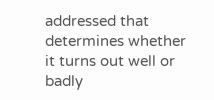addressed that determines whether it turns out well or badly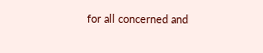for all concerned and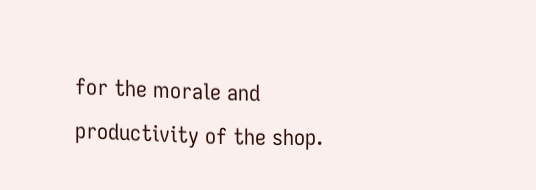for the morale and productivity of the shop.